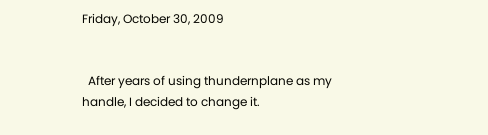Friday, October 30, 2009


  After years of using thundernplane as my handle, I decided to change it.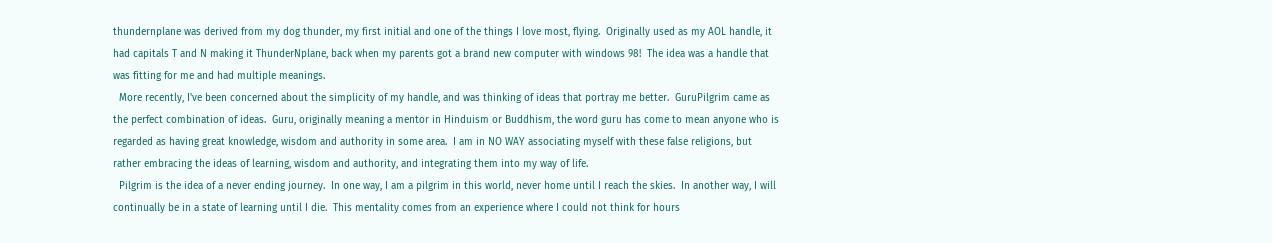thundernplane was derived from my dog thunder, my first initial and one of the things I love most, flying.  Originally used as my AOL handle, it had capitals T and N making it ThunderNplane, back when my parents got a brand new computer with windows 98!  The idea was a handle that was fitting for me and had multiple meanings.
  More recently, I've been concerned about the simplicity of my handle, and was thinking of ideas that portray me better.  GuruPilgrim came as the perfect combination of ideas.  Guru, originally meaning a mentor in Hinduism or Buddhism, the word guru has come to mean anyone who is regarded as having great knowledge, wisdom and authority in some area.  I am in NO WAY associating myself with these false religions, but rather embracing the ideas of learning, wisdom and authority, and integrating them into my way of life.
  Pilgrim is the idea of a never ending journey.  In one way, I am a pilgrim in this world, never home until I reach the skies.  In another way, I will continually be in a state of learning until I die.  This mentality comes from an experience where I could not think for hours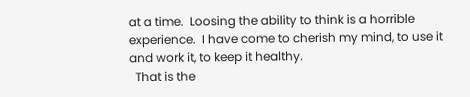at a time.  Loosing the ability to think is a horrible experience.  I have come to cherish my mind, to use it and work it, to keep it healthy.
  That is the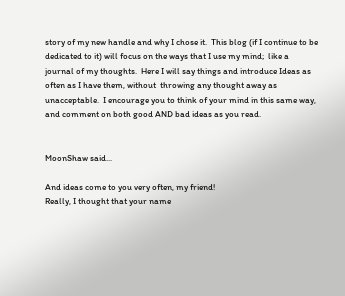story of my new handle and why I chose it.  This blog (if I continue to be dedicated to it) will focus on the ways that I use my mind;  like a journal of my thoughts.  Here I will say things and introduce Ideas as often as I have them, without  throwing any thought away as unacceptable.  I encourage you to think of your mind in this same way, and comment on both good AND bad ideas as you read.


MoonShaw said...

And ideas come to you very often, my friend!
Really, I thought that your name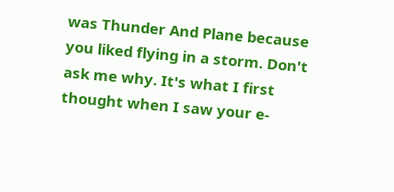was Thunder And Plane because you liked flying in a storm. Don't ask me why. It's what I first thought when I saw your e-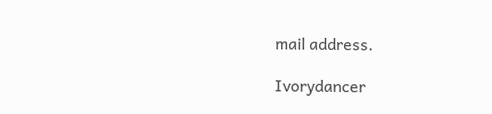mail address.

Ivorydancer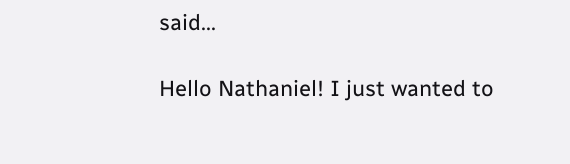said...

Hello Nathaniel! I just wanted to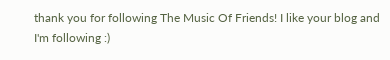thank you for following The Music Of Friends! I like your blog and I'm following :)